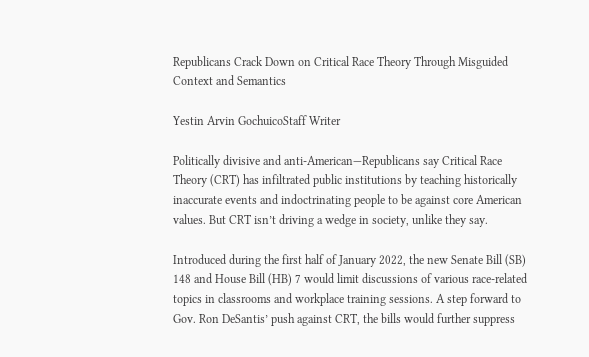Republicans Crack Down on Critical Race Theory Through Misguided Context and Semantics

Yestin Arvin GochuicoStaff Writer

Politically divisive and anti-American—Republicans say Critical Race Theory (CRT) has infiltrated public institutions by teaching historically inaccurate events and indoctrinating people to be against core American values. But CRT isn’t driving a wedge in society, unlike they say.

Introduced during the first half of January 2022, the new Senate Bill (SB) 148 and House Bill (HB) 7 would limit discussions of various race-related topics in classrooms and workplace training sessions. A step forward to Gov. Ron DeSantis’ push against CRT, the bills would further suppress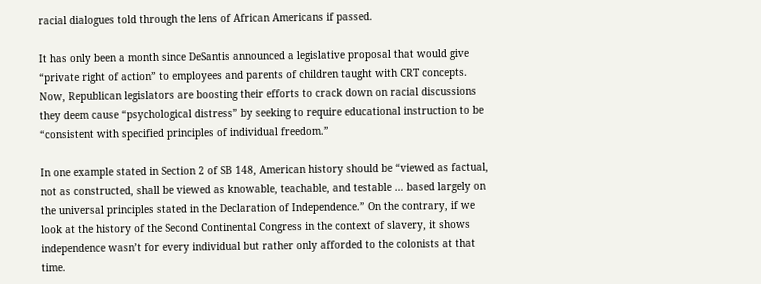racial dialogues told through the lens of African Americans if passed.

It has only been a month since DeSantis announced a legislative proposal that would give “private right of action” to employees and parents of children taught with CRT concepts. Now, Republican legislators are boosting their efforts to crack down on racial discussions they deem cause “psychological distress” by seeking to require educational instruction to be “consistent with specified principles of individual freedom.”

In one example stated in Section 2 of SB 148, American history should be “viewed as factual, not as constructed, shall be viewed as knowable, teachable, and testable … based largely on the universal principles stated in the Declaration of Independence.” On the contrary, if we look at the history of the Second Continental Congress in the context of slavery, it shows independence wasn’t for every individual but rather only afforded to the colonists at that time.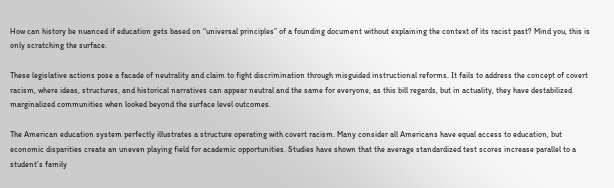How can history be nuanced if education gets based on “universal principles” of a founding document without explaining the context of its racist past? Mind you, this is only scratching the surface.

These legislative actions pose a facade of neutrality and claim to fight discrimination through misguided instructional reforms. It fails to address the concept of covert racism, where ideas, structures, and historical narratives can appear neutral and the same for everyone, as this bill regards, but in actuality, they have destabilized marginalized communities when looked beyond the surface level outcomes.

The American education system perfectly illustrates a structure operating with covert racism. Many consider all Americans have equal access to education, but economic disparities create an uneven playing field for academic opportunities. Studies have shown that the average standardized test scores increase parallel to a student’s family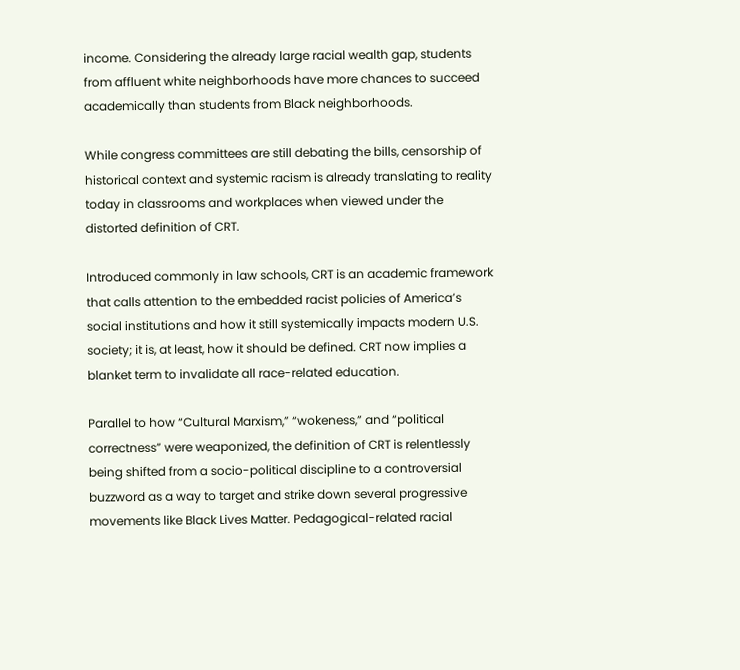income. Considering the already large racial wealth gap, students from affluent white neighborhoods have more chances to succeed academically than students from Black neighborhoods.

While congress committees are still debating the bills, censorship of historical context and systemic racism is already translating to reality today in classrooms and workplaces when viewed under the distorted definition of CRT.

Introduced commonly in law schools, CRT is an academic framework that calls attention to the embedded racist policies of America’s social institutions and how it still systemically impacts modern U.S. society; it is, at least, how it should be defined. CRT now implies a blanket term to invalidate all race-related education.

Parallel to how “Cultural Marxism,” “wokeness,” and “political correctness” were weaponized, the definition of CRT is relentlessly being shifted from a socio-political discipline to a controversial buzzword as a way to target and strike down several progressive movements like Black Lives Matter. Pedagogical-related racial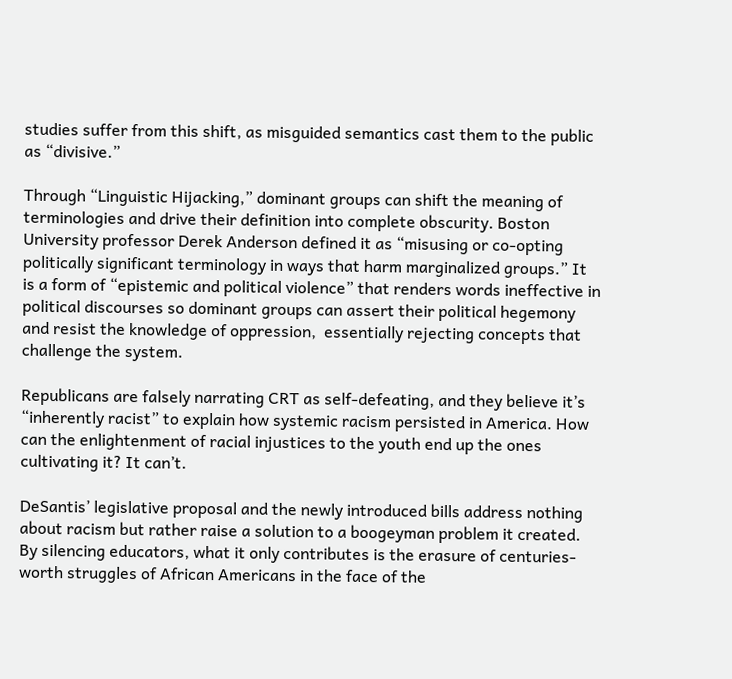studies suffer from this shift, as misguided semantics cast them to the public as “divisive.”

Through “Linguistic Hijacking,” dominant groups can shift the meaning of terminologies and drive their definition into complete obscurity. Boston University professor Derek Anderson defined it as “misusing or co-opting politically significant terminology in ways that harm marginalized groups.” It is a form of “epistemic and political violence” that renders words ineffective in political discourses so dominant groups can assert their political hegemony and resist the knowledge of oppression,  essentially rejecting concepts that challenge the system.

Republicans are falsely narrating CRT as self-defeating, and they believe it’s “inherently racist” to explain how systemic racism persisted in America. How can the enlightenment of racial injustices to the youth end up the ones cultivating it? It can’t.

DeSantis’ legislative proposal and the newly introduced bills address nothing about racism but rather raise a solution to a boogeyman problem it created. By silencing educators, what it only contributes is the erasure of centuries-worth struggles of African Americans in the face of the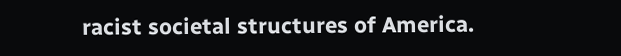racist societal structures of America.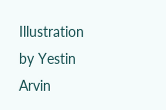Illustration by Yestin Arvin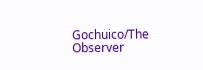Gochuico/The Observer